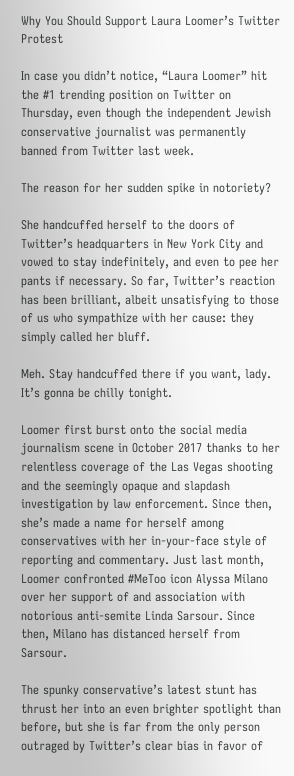Why You Should Support Laura Loomer’s Twitter Protest

In case you didn’t notice, “Laura Loomer” hit the #1 trending position on Twitter on Thursday, even though the independent Jewish conservative journalist was permanently banned from Twitter last week.

The reason for her sudden spike in notoriety?

She handcuffed herself to the doors of Twitter’s headquarters in New York City and vowed to stay indefinitely, and even to pee her pants if necessary. So far, Twitter’s reaction has been brilliant, albeit unsatisfying to those of us who sympathize with her cause: they simply called her bluff.

Meh. Stay handcuffed there if you want, lady. It’s gonna be chilly tonight.

Loomer first burst onto the social media journalism scene in October 2017 thanks to her relentless coverage of the Las Vegas shooting and the seemingly opaque and slapdash investigation by law enforcement. Since then, she’s made a name for herself among conservatives with her in-your-face style of reporting and commentary. Just last month, Loomer confronted #MeToo icon Alyssa Milano over her support of and association with notorious anti-semite Linda Sarsour. Since then, Milano has distanced herself from Sarsour.

The spunky conservative’s latest stunt has thrust her into an even brighter spotlight than before, but she is far from the only person outraged by Twitter’s clear bias in favor of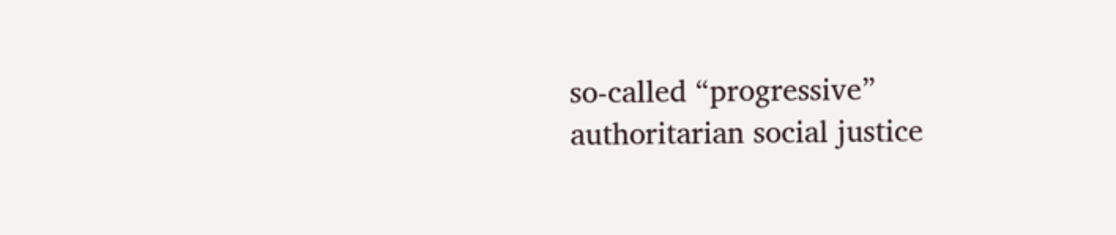so-called “progressive” authoritarian social justice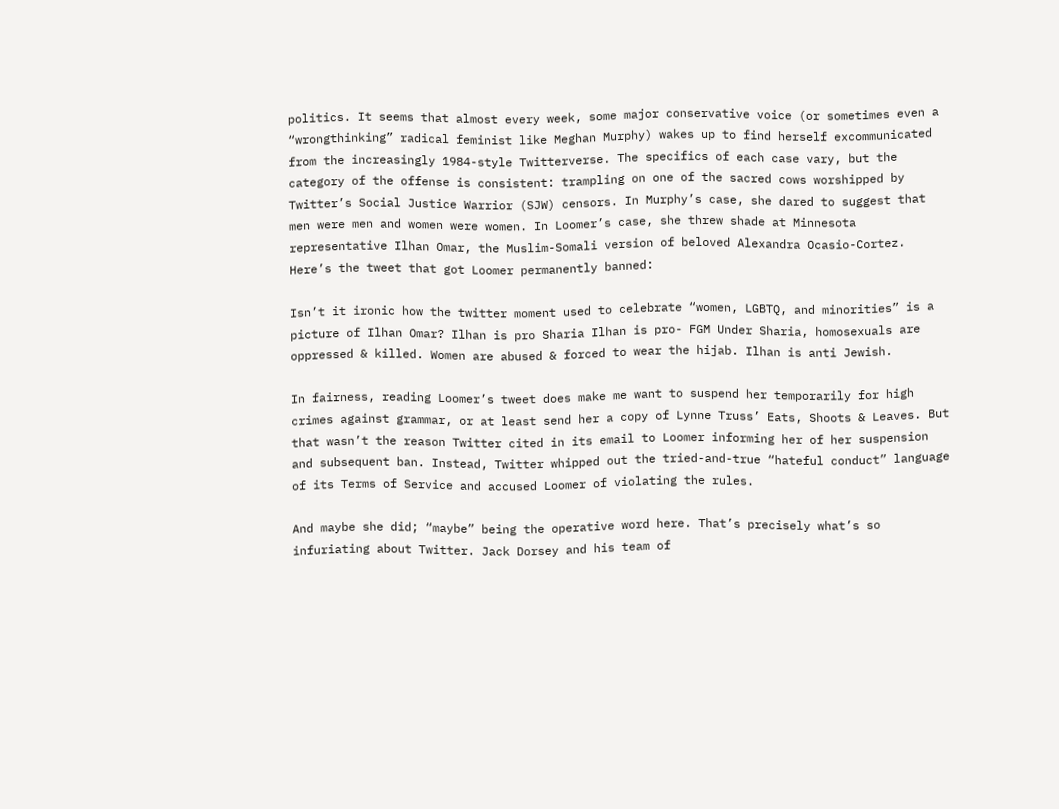politics. It seems that almost every week, some major conservative voice (or sometimes even a “wrongthinking” radical feminist like Meghan Murphy) wakes up to find herself excommunicated from the increasingly 1984-style Twitterverse. The specifics of each case vary, but the category of the offense is consistent: trampling on one of the sacred cows worshipped by Twitter’s Social Justice Warrior (SJW) censors. In Murphy’s case, she dared to suggest that men were men and women were women. In Loomer’s case, she threw shade at Minnesota representative Ilhan Omar, the Muslim-Somali version of beloved Alexandra Ocasio-Cortez. Here’s the tweet that got Loomer permanently banned:

Isn’t it ironic how the twitter moment used to celebrate “women, LGBTQ, and minorities” is a picture of Ilhan Omar? Ilhan is pro Sharia Ilhan is pro- FGM Under Sharia, homosexuals are oppressed & killed. Women are abused & forced to wear the hijab. Ilhan is anti Jewish.

In fairness, reading Loomer’s tweet does make me want to suspend her temporarily for high crimes against grammar, or at least send her a copy of Lynne Truss’ Eats, Shoots & Leaves. But that wasn’t the reason Twitter cited in its email to Loomer informing her of her suspension and subsequent ban. Instead, Twitter whipped out the tried-and-true “hateful conduct” language of its Terms of Service and accused Loomer of violating the rules.

And maybe she did; “maybe” being the operative word here. That’s precisely what’s so infuriating about Twitter. Jack Dorsey and his team of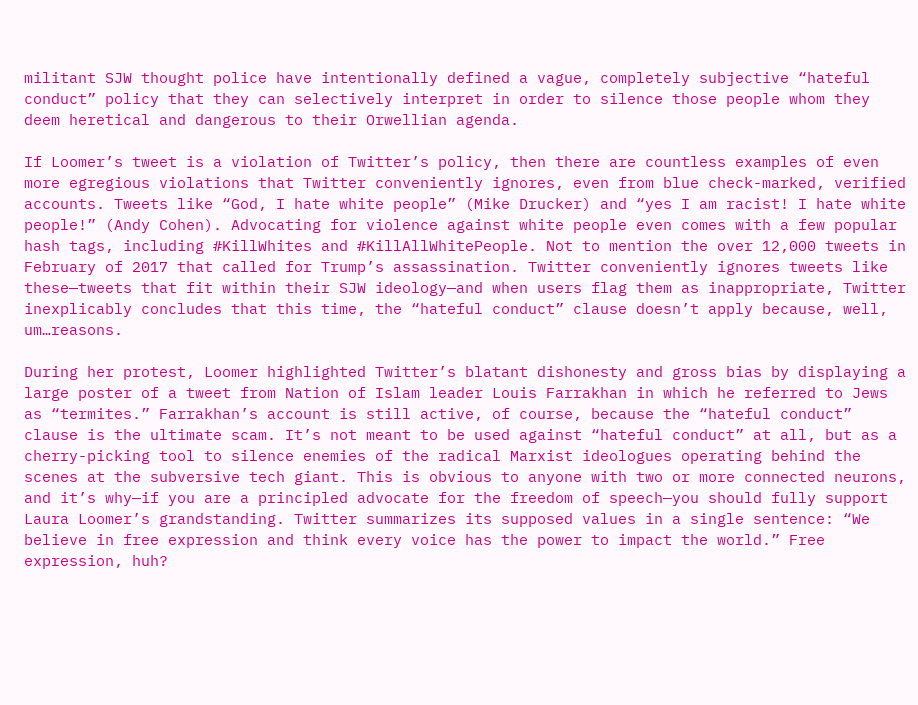militant SJW thought police have intentionally defined a vague, completely subjective “hateful conduct” policy that they can selectively interpret in order to silence those people whom they deem heretical and dangerous to their Orwellian agenda.

If Loomer’s tweet is a violation of Twitter’s policy, then there are countless examples of even more egregious violations that Twitter conveniently ignores, even from blue check-marked, verified accounts. Tweets like “God, I hate white people” (Mike Drucker) and “yes I am racist! I hate white people!” (Andy Cohen). Advocating for violence against white people even comes with a few popular hash tags, including #KillWhites and #KillAllWhitePeople. Not to mention the over 12,000 tweets in February of 2017 that called for Trump’s assassination. Twitter conveniently ignores tweets like these—tweets that fit within their SJW ideology—and when users flag them as inappropriate, Twitter inexplicably concludes that this time, the “hateful conduct” clause doesn’t apply because, well, um…reasons.

During her protest, Loomer highlighted Twitter’s blatant dishonesty and gross bias by displaying a large poster of a tweet from Nation of Islam leader Louis Farrakhan in which he referred to Jews as “termites.” Farrakhan’s account is still active, of course, because the “hateful conduct” clause is the ultimate scam. It’s not meant to be used against “hateful conduct” at all, but as a cherry-picking tool to silence enemies of the radical Marxist ideologues operating behind the scenes at the subversive tech giant. This is obvious to anyone with two or more connected neurons, and it’s why—if you are a principled advocate for the freedom of speech—you should fully support Laura Loomer’s grandstanding. Twitter summarizes its supposed values in a single sentence: “We believe in free expression and think every voice has the power to impact the world.” Free expression, huh?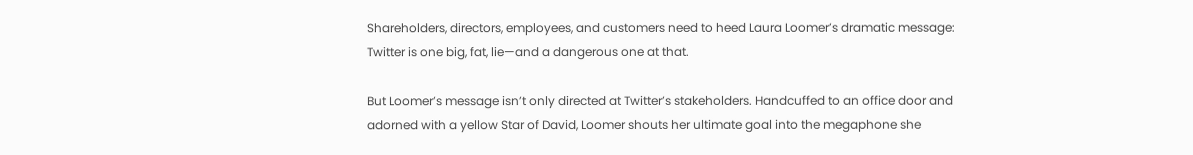Shareholders, directors, employees, and customers need to heed Laura Loomer’s dramatic message: Twitter is one big, fat, lie—and a dangerous one at that.

But Loomer’s message isn’t only directed at Twitter’s stakeholders. Handcuffed to an office door and adorned with a yellow Star of David, Loomer shouts her ultimate goal into the megaphone she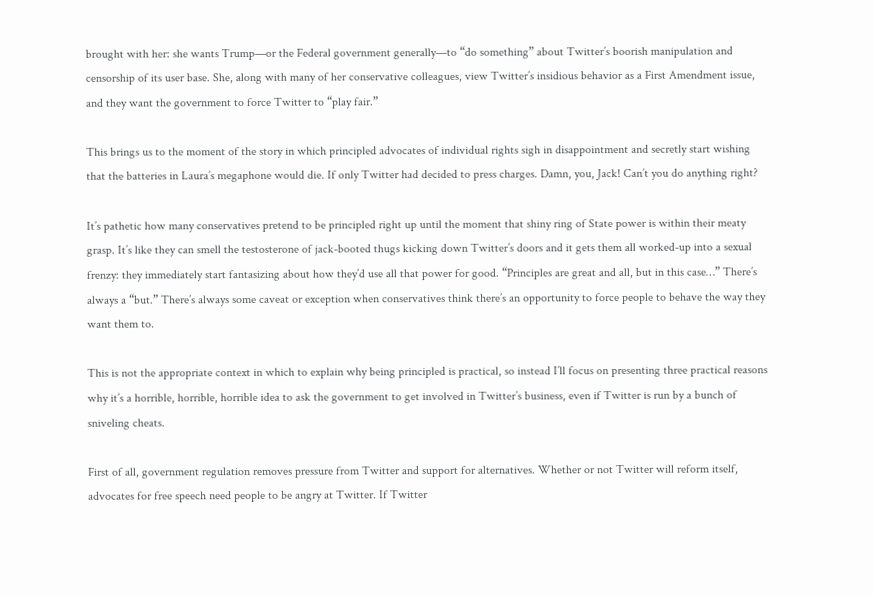brought with her: she wants Trump—or the Federal government generally—to “do something” about Twitter’s boorish manipulation and censorship of its user base. She, along with many of her conservative colleagues, view Twitter’s insidious behavior as a First Amendment issue, and they want the government to force Twitter to “play fair.”

This brings us to the moment of the story in which principled advocates of individual rights sigh in disappointment and secretly start wishing that the batteries in Laura’s megaphone would die. If only Twitter had decided to press charges. Damn, you, Jack! Can’t you do anything right?

It’s pathetic how many conservatives pretend to be principled right up until the moment that shiny ring of State power is within their meaty grasp. It’s like they can smell the testosterone of jack-booted thugs kicking down Twitter’s doors and it gets them all worked-up into a sexual frenzy: they immediately start fantasizing about how they’d use all that power for good. “Principles are great and all, but in this case…” There’s always a “but.” There’s always some caveat or exception when conservatives think there’s an opportunity to force people to behave the way they want them to.

This is not the appropriate context in which to explain why being principled is practical, so instead I’ll focus on presenting three practical reasons why it’s a horrible, horrible, horrible idea to ask the government to get involved in Twitter’s business, even if Twitter is run by a bunch of sniveling cheats.

First of all, government regulation removes pressure from Twitter and support for alternatives. Whether or not Twitter will reform itself, advocates for free speech need people to be angry at Twitter. If Twitter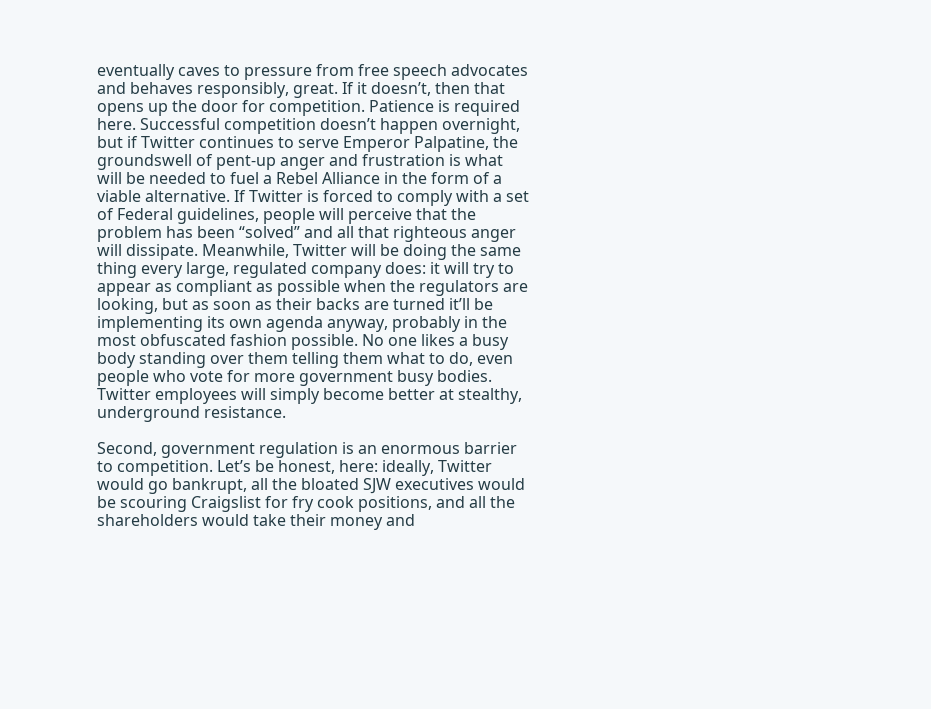eventually caves to pressure from free speech advocates and behaves responsibly, great. If it doesn’t, then that opens up the door for competition. Patience is required here. Successful competition doesn’t happen overnight, but if Twitter continues to serve Emperor Palpatine, the groundswell of pent-up anger and frustration is what will be needed to fuel a Rebel Alliance in the form of a viable alternative. If Twitter is forced to comply with a set of Federal guidelines, people will perceive that the problem has been “solved” and all that righteous anger will dissipate. Meanwhile, Twitter will be doing the same thing every large, regulated company does: it will try to appear as compliant as possible when the regulators are looking, but as soon as their backs are turned it’ll be implementing its own agenda anyway, probably in the most obfuscated fashion possible. No one likes a busy body standing over them telling them what to do, even people who vote for more government busy bodies. Twitter employees will simply become better at stealthy, underground resistance.

Second, government regulation is an enormous barrier to competition. Let’s be honest, here: ideally, Twitter would go bankrupt, all the bloated SJW executives would be scouring Craigslist for fry cook positions, and all the shareholders would take their money and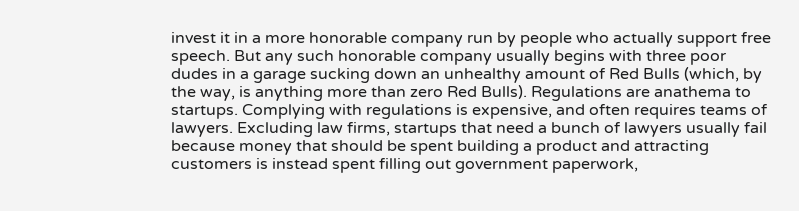invest it in a more honorable company run by people who actually support free speech. But any such honorable company usually begins with three poor dudes in a garage sucking down an unhealthy amount of Red Bulls (which, by the way, is anything more than zero Red Bulls). Regulations are anathema to startups. Complying with regulations is expensive, and often requires teams of lawyers. Excluding law firms, startups that need a bunch of lawyers usually fail because money that should be spent building a product and attracting customers is instead spent filling out government paperwork,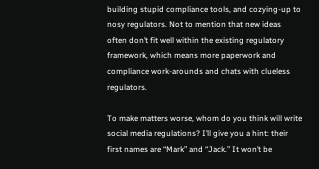building stupid compliance tools, and cozying-up to nosy regulators. Not to mention that new ideas often don’t fit well within the existing regulatory framework, which means more paperwork and compliance work-arounds and chats with clueless regulators.

To make matters worse, whom do you think will write social media regulations? I’ll give you a hint: their first names are “Mark” and “Jack.” It won’t be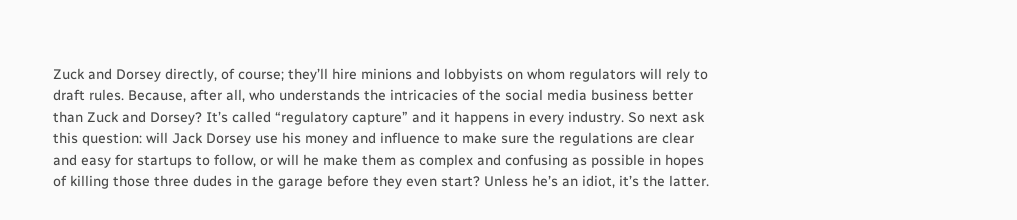Zuck and Dorsey directly, of course; they’ll hire minions and lobbyists on whom regulators will rely to draft rules. Because, after all, who understands the intricacies of the social media business better than Zuck and Dorsey? It’s called “regulatory capture” and it happens in every industry. So next ask this question: will Jack Dorsey use his money and influence to make sure the regulations are clear and easy for startups to follow, or will he make them as complex and confusing as possible in hopes of killing those three dudes in the garage before they even start? Unless he’s an idiot, it’s the latter.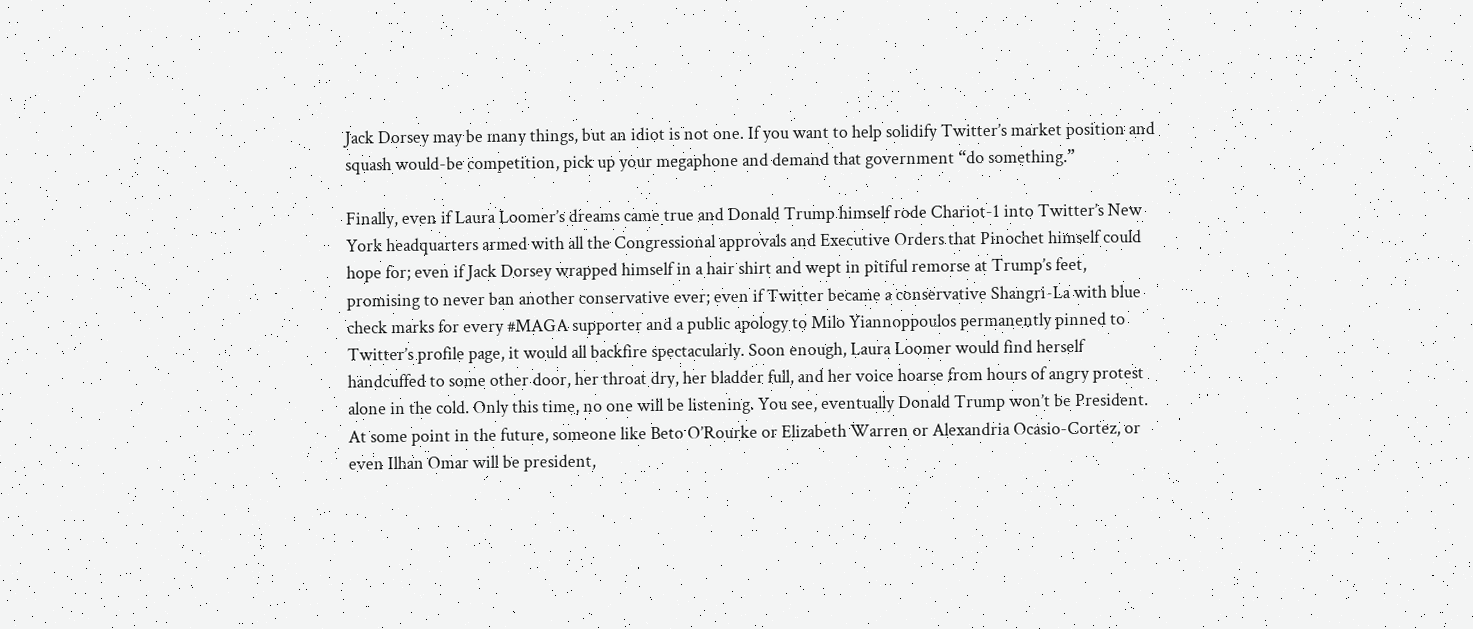Jack Dorsey may be many things, but an idiot is not one. If you want to help solidify Twitter’s market position and squash would-be competition, pick up your megaphone and demand that government “do something.”

Finally, even if Laura Loomer’s dreams came true and Donald Trump himself rode Chariot-1 into Twitter’s New York headquarters armed with all the Congressional approvals and Executive Orders that Pinochet himself could hope for; even if Jack Dorsey wrapped himself in a hair shirt and wept in pitiful remorse at Trump’s feet, promising to never ban another conservative ever; even if Twitter became a conservative Shangri-La with blue check marks for every #MAGA supporter and a public apology to Milo Yiannoppoulos permanently pinned to Twitter’s profile page, it would all backfire spectacularly. Soon enough, Laura Loomer would find herself handcuffed to some other door, her throat dry, her bladder full, and her voice hoarse from hours of angry protest alone in the cold. Only this time, no one will be listening. You see, eventually Donald Trump won’t be President. At some point in the future, someone like Beto O’Rourke or Elizabeth Warren or Alexandria Ocasio-Cortez, or even Ilhan Omar will be president,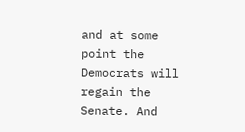and at some point the Democrats will regain the Senate. And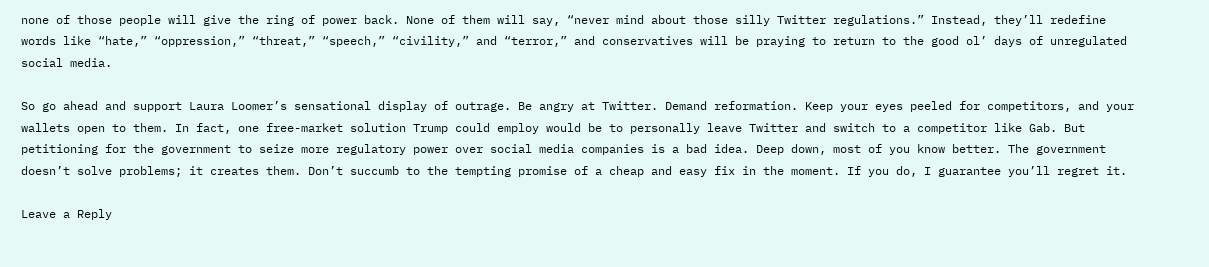none of those people will give the ring of power back. None of them will say, “never mind about those silly Twitter regulations.” Instead, they’ll redefine words like “hate,” “oppression,” “threat,” “speech,” “civility,” and “terror,” and conservatives will be praying to return to the good ol’ days of unregulated social media.

So go ahead and support Laura Loomer’s sensational display of outrage. Be angry at Twitter. Demand reformation. Keep your eyes peeled for competitors, and your wallets open to them. In fact, one free-market solution Trump could employ would be to personally leave Twitter and switch to a competitor like Gab. But petitioning for the government to seize more regulatory power over social media companies is a bad idea. Deep down, most of you know better. The government doesn’t solve problems; it creates them. Don’t succumb to the tempting promise of a cheap and easy fix in the moment. If you do, I guarantee you’ll regret it.

Leave a Reply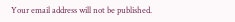Your email address will not be published.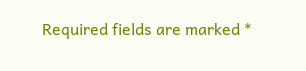Required fields are marked *